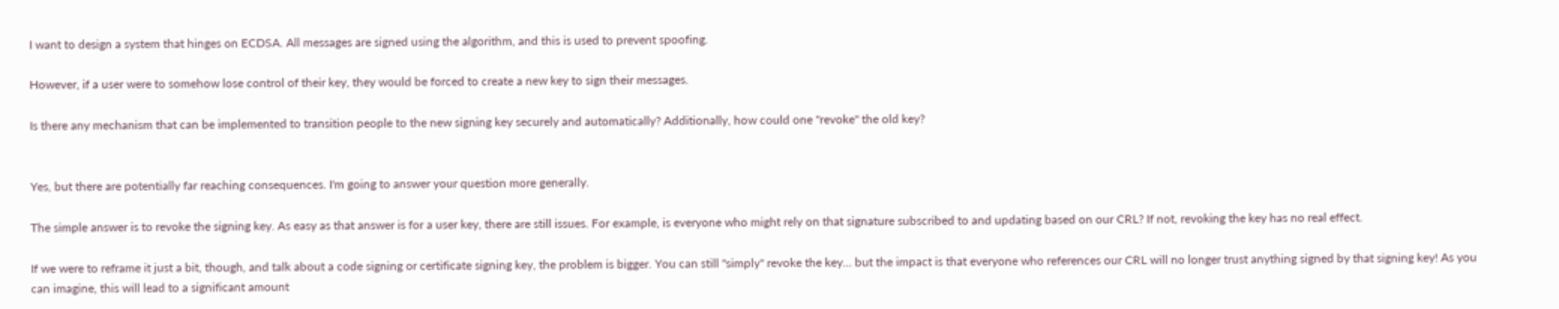I want to design a system that hinges on ECDSA. All messages are signed using the algorithm, and this is used to prevent spoofing.

However, if a user were to somehow lose control of their key, they would be forced to create a new key to sign their messages.

Is there any mechanism that can be implemented to transition people to the new signing key securely and automatically? Additionally, how could one "revoke" the old key?


Yes, but there are potentially far reaching consequences. I'm going to answer your question more generally.

The simple answer is to revoke the signing key. As easy as that answer is for a user key, there are still issues. For example, is everyone who might rely on that signature subscribed to and updating based on our CRL? If not, revoking the key has no real effect.

If we were to reframe it just a bit, though, and talk about a code signing or certificate signing key, the problem is bigger. You can still "simply" revoke the key... but the impact is that everyone who references our CRL will no longer trust anything signed by that signing key! As you can imagine, this will lead to a significant amount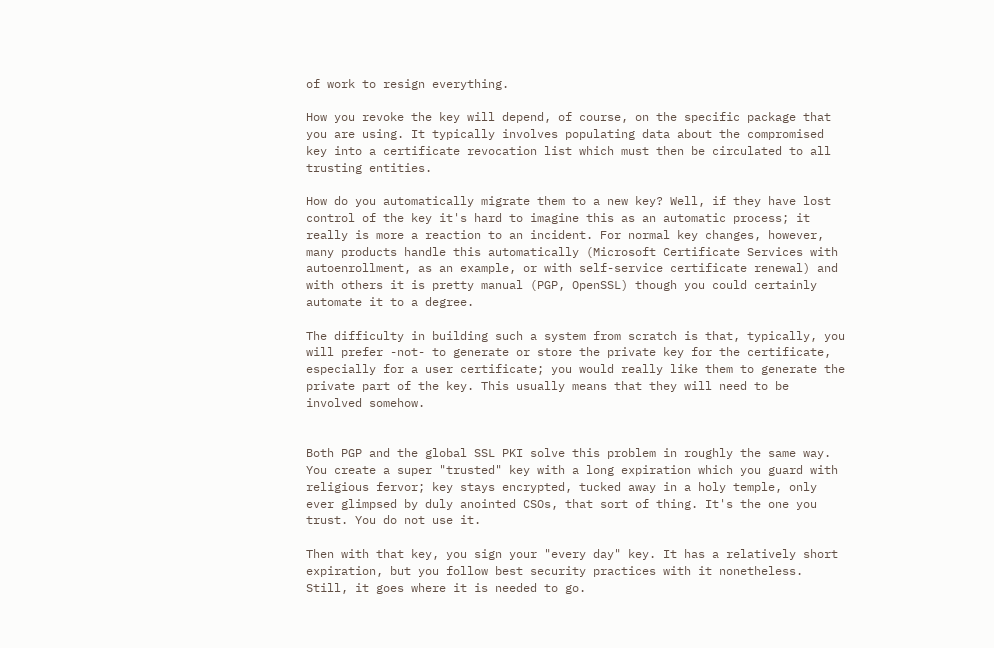of work to resign everything.

How you revoke the key will depend, of course, on the specific package that you are using. It typically involves populating data about the compromised key into a certificate revocation list which must then be circulated to all trusting entities.

How do you automatically migrate them to a new key? Well, if they have lost control of the key it's hard to imagine this as an automatic process; it really is more a reaction to an incident. For normal key changes, however, many products handle this automatically (Microsoft Certificate Services with autoenrollment, as an example, or with self-service certificate renewal) and with others it is pretty manual (PGP, OpenSSL) though you could certainly automate it to a degree.

The difficulty in building such a system from scratch is that, typically, you will prefer -not- to generate or store the private key for the certificate, especially for a user certificate; you would really like them to generate the private part of the key. This usually means that they will need to be involved somehow.


Both PGP and the global SSL PKI solve this problem in roughly the same way. You create a super "trusted" key with a long expiration which you guard with religious fervor; key stays encrypted, tucked away in a holy temple, only ever glimpsed by duly anointed CSOs, that sort of thing. It's the one you trust. You do not use it.

Then with that key, you sign your "every day" key. It has a relatively short expiration, but you follow best security practices with it nonetheless. Still, it goes where it is needed to go.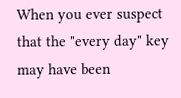When you ever suspect that the "every day" key may have been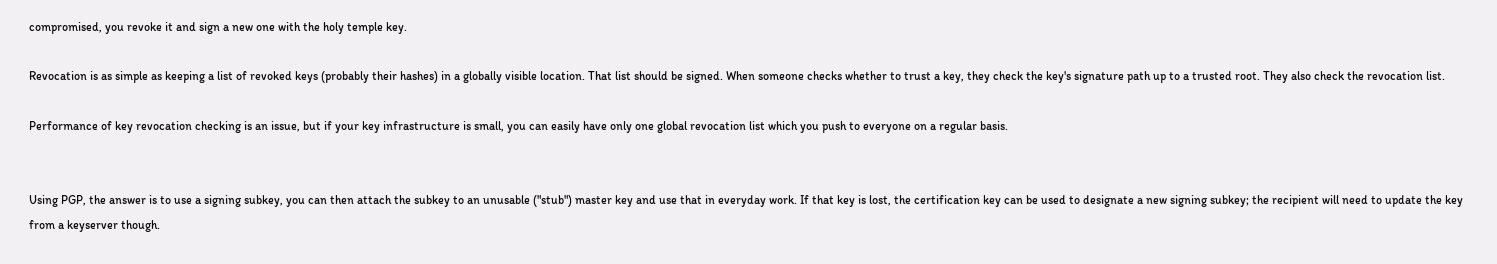compromised, you revoke it and sign a new one with the holy temple key.

Revocation is as simple as keeping a list of revoked keys (probably their hashes) in a globally visible location. That list should be signed. When someone checks whether to trust a key, they check the key's signature path up to a trusted root. They also check the revocation list.

Performance of key revocation checking is an issue, but if your key infrastructure is small, you can easily have only one global revocation list which you push to everyone on a regular basis.


Using PGP, the answer is to use a signing subkey, you can then attach the subkey to an unusable ("stub") master key and use that in everyday work. If that key is lost, the certification key can be used to designate a new signing subkey; the recipient will need to update the key from a keyserver though.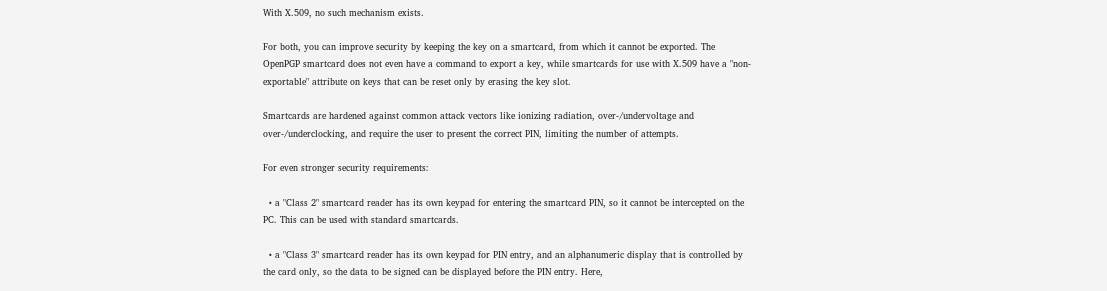With X.509, no such mechanism exists.

For both, you can improve security by keeping the key on a smartcard, from which it cannot be exported. The OpenPGP smartcard does not even have a command to export a key, while smartcards for use with X.509 have a "non-exportable" attribute on keys that can be reset only by erasing the key slot.

Smartcards are hardened against common attack vectors like ionizing radiation, over-/undervoltage and over-/underclocking, and require the user to present the correct PIN, limiting the number of attempts.

For even stronger security requirements:

  • a "Class 2" smartcard reader has its own keypad for entering the smartcard PIN, so it cannot be intercepted on the PC. This can be used with standard smartcards.

  • a "Class 3" smartcard reader has its own keypad for PIN entry, and an alphanumeric display that is controlled by the card only, so the data to be signed can be displayed before the PIN entry. Here,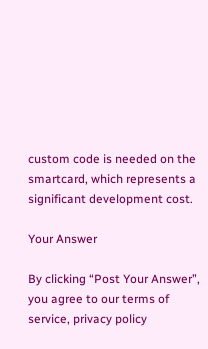custom code is needed on the smartcard, which represents a significant development cost.

Your Answer

By clicking “Post Your Answer”, you agree to our terms of service, privacy policy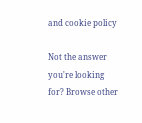and cookie policy

Not the answer you're looking for? Browse other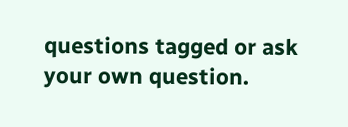questions tagged or ask your own question.